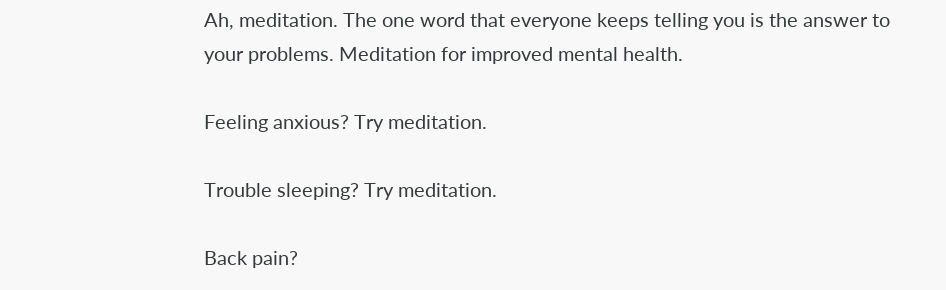Ah, meditation. The one word that everyone keeps telling you is the answer to your problems. Meditation for improved mental health.

Feeling anxious? Try meditation.

Trouble sleeping? Try meditation.

Back pain?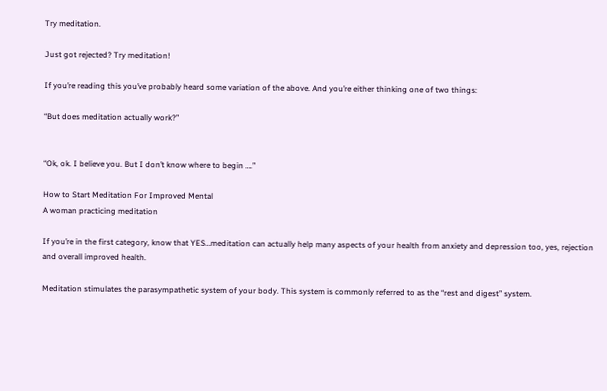Try meditation.

Just got rejected? Try meditation!

If you’re reading this you’ve probably heard some variation of the above. And you’re either thinking one of two things:

“But does meditation actually work?”


“Ok, ok. I believe you. But I don’t know where to begin ….”

How to Start Meditation For Improved Mental
A woman practicing meditation

If you’re in the first category, know that YES…meditation can actually help many aspects of your health from anxiety and depression too, yes, rejection and overall improved health.

Meditation stimulates the parasympathetic system of your body. This system is commonly referred to as the “rest and digest” system.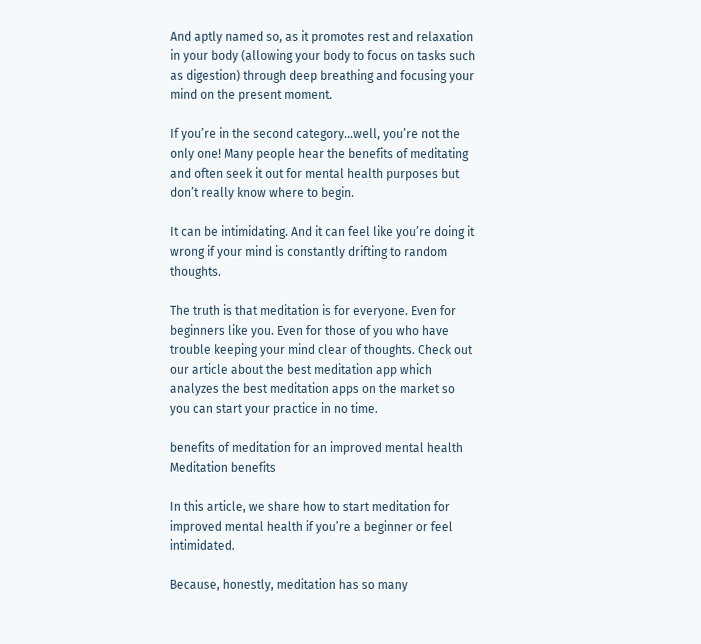And aptly named so, as it promotes rest and relaxation in your body (allowing your body to focus on tasks such as digestion) through deep breathing and focusing your mind on the present moment.

If you’re in the second category…well, you’re not the only one! Many people hear the benefits of meditating and often seek it out for mental health purposes but don’t really know where to begin.

It can be intimidating. And it can feel like you’re doing it wrong if your mind is constantly drifting to random thoughts.

The truth is that meditation is for everyone. Even for beginners like you. Even for those of you who have trouble keeping your mind clear of thoughts. Check out our article about the best meditation app which analyzes the best meditation apps on the market so you can start your practice in no time.

benefits of meditation for an improved mental health
Meditation benefits

In this article, we share how to start meditation for improved mental health if you’re a beginner or feel intimidated.

Because, honestly, meditation has so many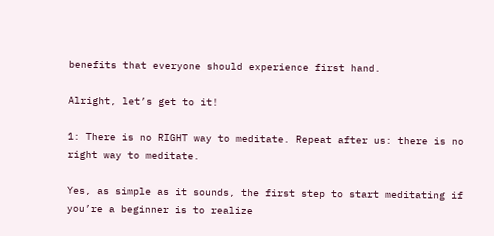benefits that everyone should experience first hand.

Alright, let’s get to it!

1: There is no RIGHT way to meditate. Repeat after us: there is no right way to meditate.

Yes, as simple as it sounds, the first step to start meditating if you’re a beginner is to realize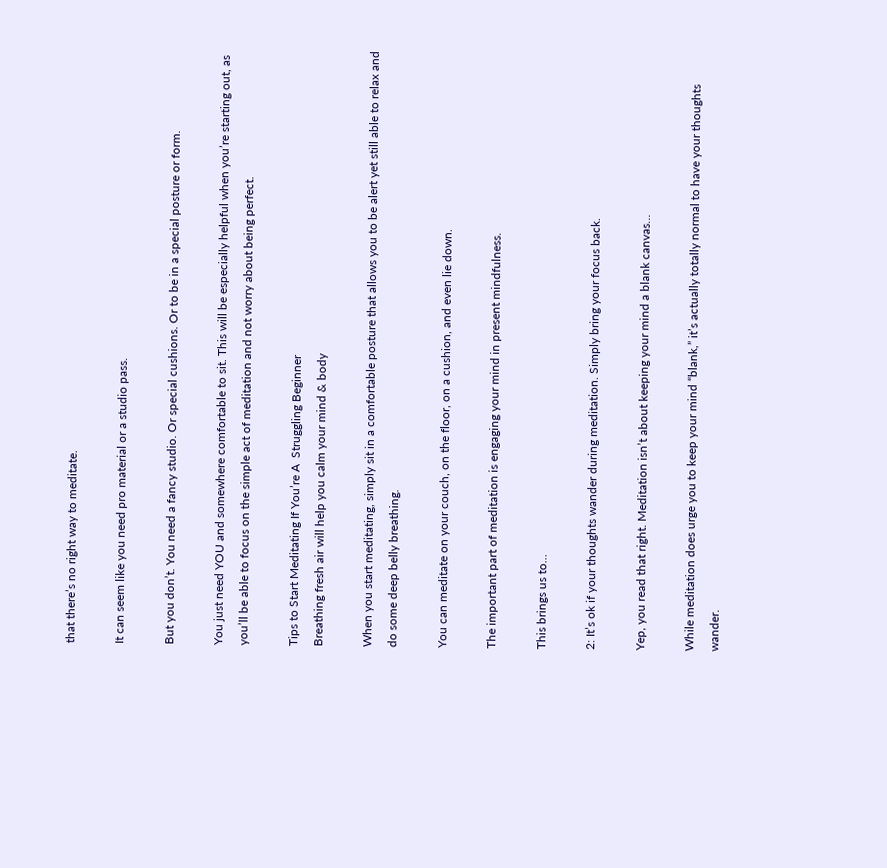that there’s no right way to meditate.

It can seem like you need pro material or a studio pass.

But you don’t. You need a fancy studio. Or special cushions. Or to be in a special posture or form.

You just need YOU and somewhere comfortable to sit. This will be especially helpful when you’re starting out, as you’ll be able to focus on the simple act of meditation and not worry about being perfect.

Tips to Start Meditating If You’re A  Struggling Beginner
Breathing fresh air will help you calm your mind & body

When you start meditating, simply sit in a comfortable posture that allows you to be alert yet still able to relax and do some deep belly breathing.

You can meditate on your couch, on the floor, on a cushion, and even lie down.

The important part of meditation is engaging your mind in present mindfulness.

This brings us to…

2: It’s ok if your thoughts wander during meditation. Simply bring your focus back.

Yep, you read that right. Meditation isn’t about keeping your mind a blank canvas…

While meditation does urge you to keep your mind “blank,” it’s actually totally normal to have your thoughts wander.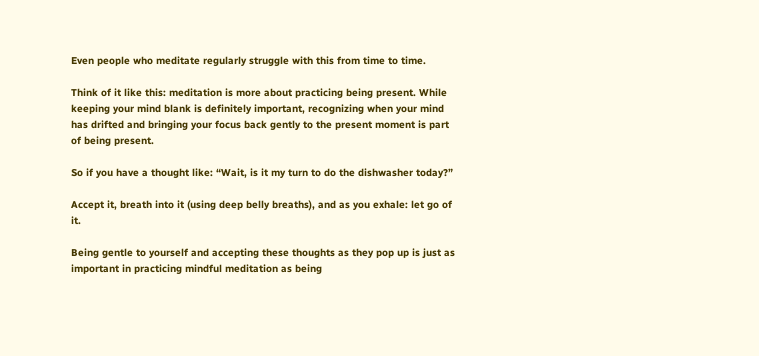Even people who meditate regularly struggle with this from time to time.

Think of it like this: meditation is more about practicing being present. While keeping your mind blank is definitely important, recognizing when your mind has drifted and bringing your focus back gently to the present moment is part of being present.

So if you have a thought like: “Wait, is it my turn to do the dishwasher today?”

Accept it, breath into it (using deep belly breaths), and as you exhale: let go of it.

Being gentle to yourself and accepting these thoughts as they pop up is just as important in practicing mindful meditation as being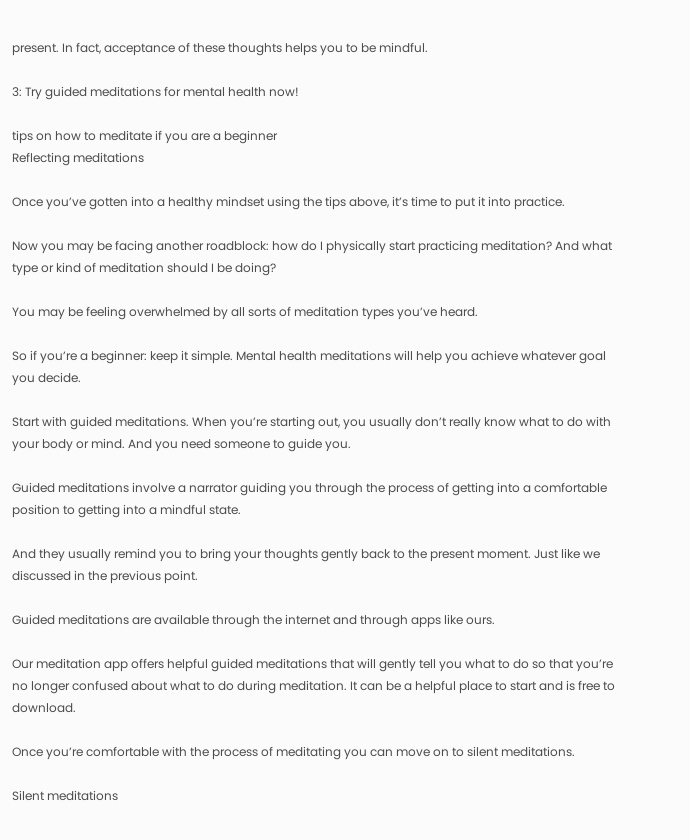present. In fact, acceptance of these thoughts helps you to be mindful.

3: Try guided meditations for mental health now!

tips on how to meditate if you are a beginner
Reflecting meditations

Once you’ve gotten into a healthy mindset using the tips above, it’s time to put it into practice.

Now you may be facing another roadblock: how do I physically start practicing meditation? And what type or kind of meditation should I be doing?

You may be feeling overwhelmed by all sorts of meditation types you’ve heard.

So if you’re a beginner: keep it simple. Mental health meditations will help you achieve whatever goal you decide.

Start with guided meditations. When you’re starting out, you usually don’t really know what to do with your body or mind. And you need someone to guide you.

Guided meditations involve a narrator guiding you through the process of getting into a comfortable position to getting into a mindful state.

And they usually remind you to bring your thoughts gently back to the present moment. Just like we discussed in the previous point.

Guided meditations are available through the internet and through apps like ours.

Our meditation app offers helpful guided meditations that will gently tell you what to do so that you’re no longer confused about what to do during meditation. It can be a helpful place to start and is free to download.

Once you’re comfortable with the process of meditating you can move on to silent meditations.

Silent meditations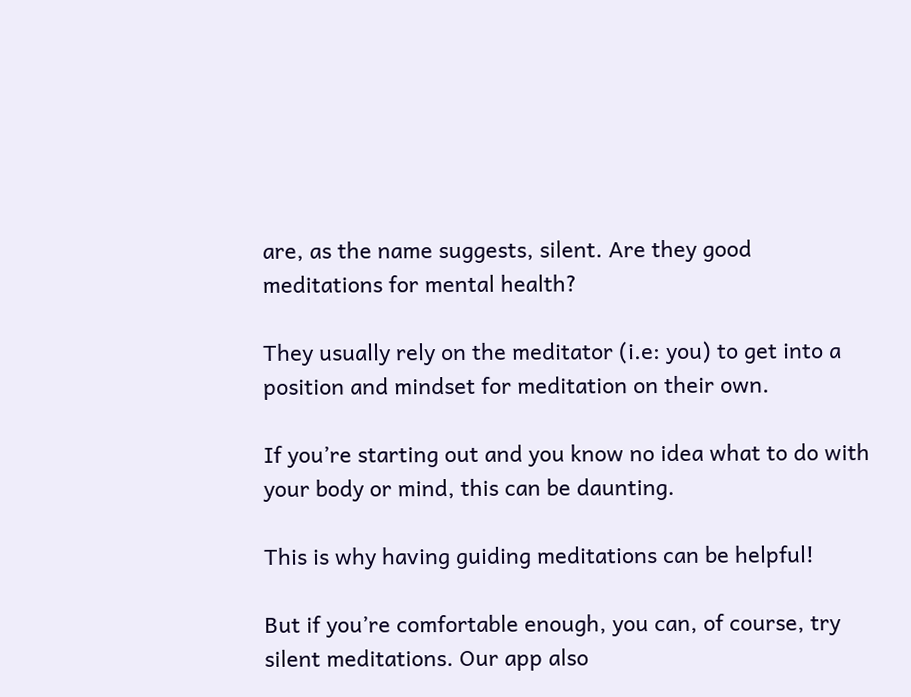are, as the name suggests, silent. Are they good meditations for mental health?

They usually rely on the meditator (i.e: you) to get into a position and mindset for meditation on their own.

If you’re starting out and you know no idea what to do with your body or mind, this can be daunting.

This is why having guiding meditations can be helpful!

But if you’re comfortable enough, you can, of course, try silent meditations. Our app also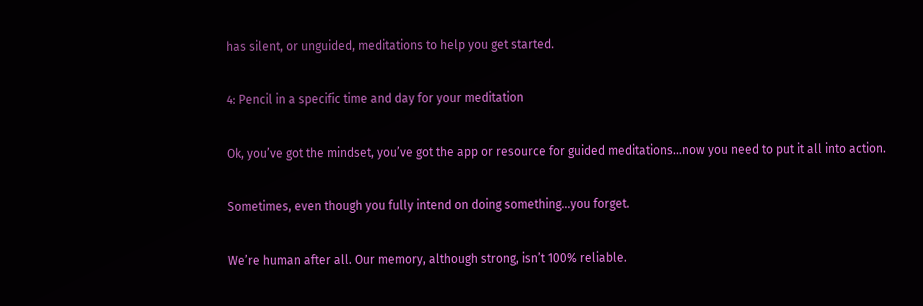has silent, or unguided, meditations to help you get started.

4: Pencil in a specific time and day for your meditation

Ok, you’ve got the mindset, you’ve got the app or resource for guided meditations…now you need to put it all into action.

Sometimes, even though you fully intend on doing something…you forget.

We’re human after all. Our memory, although strong, isn’t 100% reliable.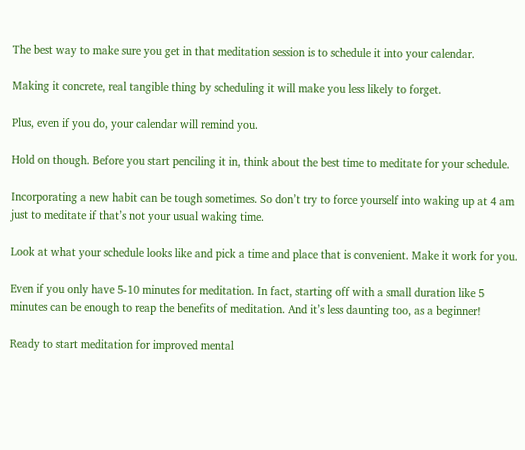The best way to make sure you get in that meditation session is to schedule it into your calendar.

Making it concrete, real tangible thing by scheduling it will make you less likely to forget.

Plus, even if you do, your calendar will remind you.

Hold on though. Before you start penciling it in, think about the best time to meditate for your schedule.

Incorporating a new habit can be tough sometimes. So don’t try to force yourself into waking up at 4 am just to meditate if that’s not your usual waking time.

Look at what your schedule looks like and pick a time and place that is convenient. Make it work for you.

Even if you only have 5-10 minutes for meditation. In fact, starting off with a small duration like 5 minutes can be enough to reap the benefits of meditation. And it’s less daunting too, as a beginner!

Ready to start meditation for improved mental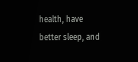health, have better sleep, and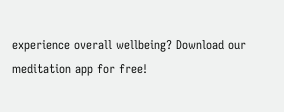experience overall wellbeing? Download our meditation app for free!